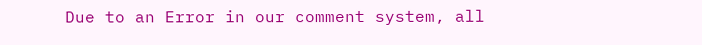Due to an Error in our comment system, all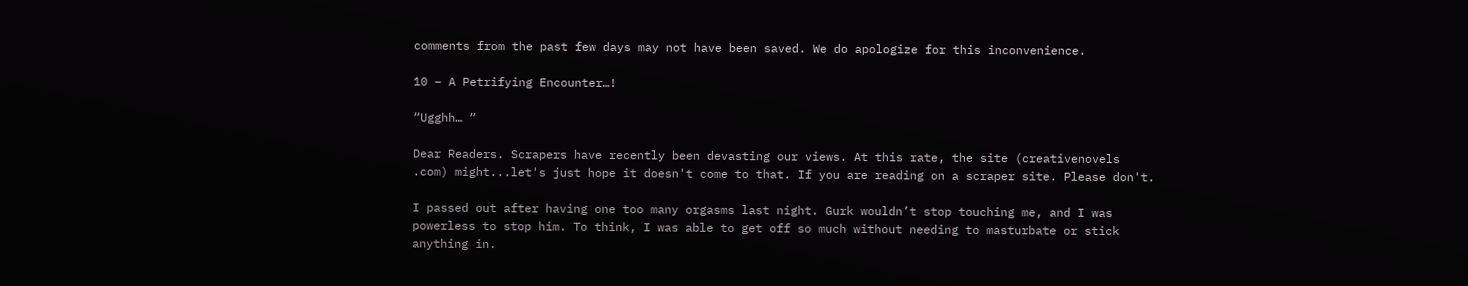comments from the past few days may not have been saved. We do apologize for this inconvenience.

10 – A Petrifying Encounter…!

“Ugghh… “

Dear Readers. Scrapers have recently been devasting our views. At this rate, the site (creativenovels .com) might...let's just hope it doesn't come to that. If you are reading on a scraper site. Please don't.

I passed out after having one too many orgasms last night. Gurk wouldn’t stop touching me, and I was powerless to stop him. To think, I was able to get off so much without needing to masturbate or stick anything in.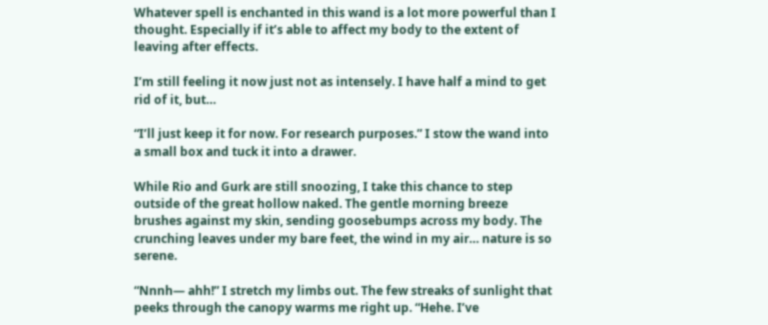Whatever spell is enchanted in this wand is a lot more powerful than I thought. Especially if it’s able to affect my body to the extent of leaving after effects.

I’m still feeling it now just not as intensely. I have half a mind to get rid of it, but…

“I’ll just keep it for now. For research purposes.” I stow the wand into a small box and tuck it into a drawer.

While Rio and Gurk are still snoozing, I take this chance to step outside of the great hollow naked. The gentle morning breeze brushes against my skin, sending goosebumps across my body. The crunching leaves under my bare feet, the wind in my air… nature is so serene.

“Nnnh— ahh!” I stretch my limbs out. The few streaks of sunlight that peeks through the canopy warms me right up. “Hehe. I’ve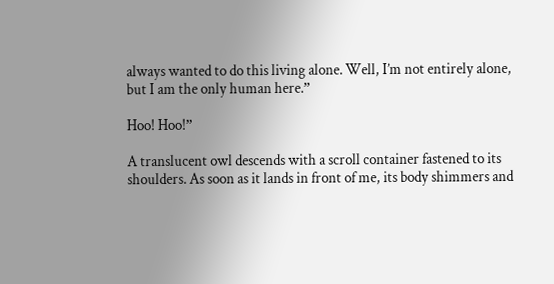always wanted to do this living alone. Well, I’m not entirely alone, but I am the only human here.”

Hoo! Hoo!”

A translucent owl descends with a scroll container fastened to its shoulders. As soon as it lands in front of me, its body shimmers and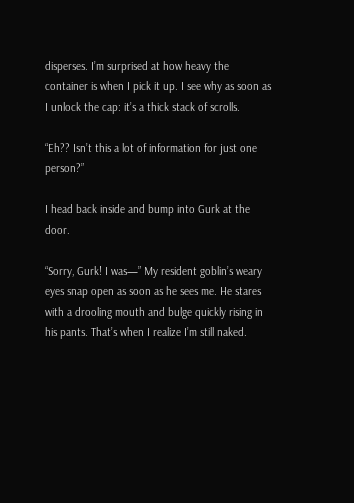disperses. I’m surprised at how heavy the container is when I pick it up. I see why as soon as I unlock the cap: it’s a thick stack of scrolls.

“Eh?? Isn’t this a lot of information for just one person?”

I head back inside and bump into Gurk at the door.

“Sorry, Gurk! I was—” My resident goblin’s weary eyes snap open as soon as he sees me. He stares with a drooling mouth and bulge quickly rising in his pants. That’s when I realize I’m still naked.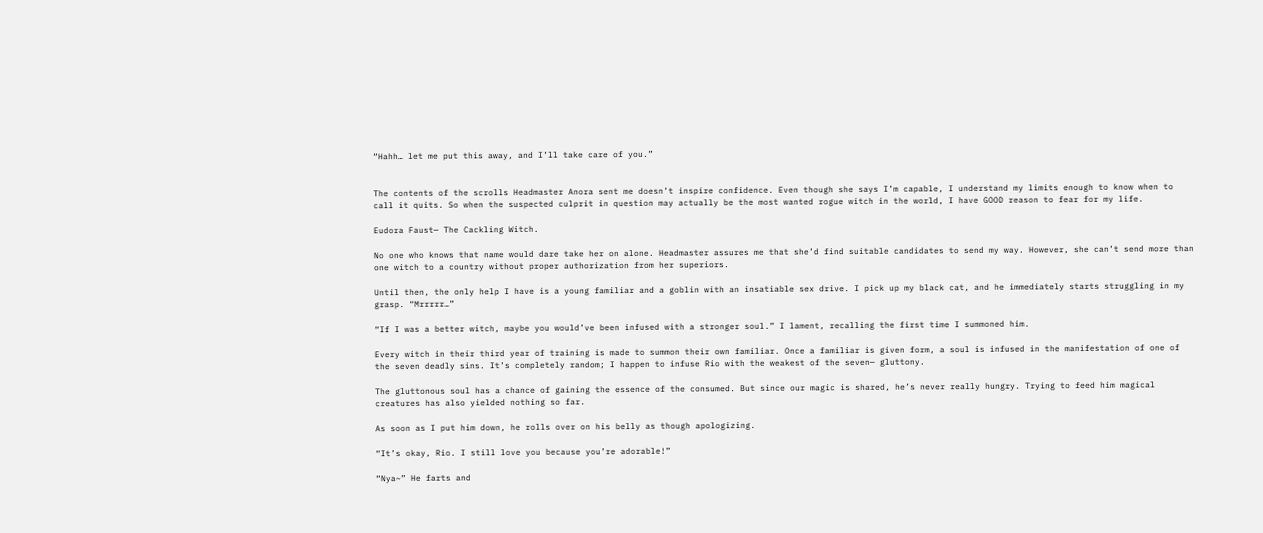“Hahh… let me put this away, and I’ll take care of you.”


The contents of the scrolls Headmaster Anora sent me doesn’t inspire confidence. Even though she says I’m capable, I understand my limits enough to know when to call it quits. So when the suspected culprit in question may actually be the most wanted rogue witch in the world, I have GOOD reason to fear for my life.

Eudora Faust— The Cackling Witch.

No one who knows that name would dare take her on alone. Headmaster assures me that she’d find suitable candidates to send my way. However, she can’t send more than one witch to a country without proper authorization from her superiors.

Until then, the only help I have is a young familiar and a goblin with an insatiable sex drive. I pick up my black cat, and he immediately starts struggling in my grasp. “Mrrrrr…”

“If I was a better witch, maybe you would’ve been infused with a stronger soul.” I lament, recalling the first time I summoned him.

Every witch in their third year of training is made to summon their own familiar. Once a familiar is given form, a soul is infused in the manifestation of one of the seven deadly sins. It’s completely random; I happen to infuse Rio with the weakest of the seven— gluttony.

The gluttonous soul has a chance of gaining the essence of the consumed. But since our magic is shared, he’s never really hungry. Trying to feed him magical creatures has also yielded nothing so far.

As soon as I put him down, he rolls over on his belly as though apologizing.

“It’s okay, Rio. I still love you because you’re adorable!”

“Nya~” He farts and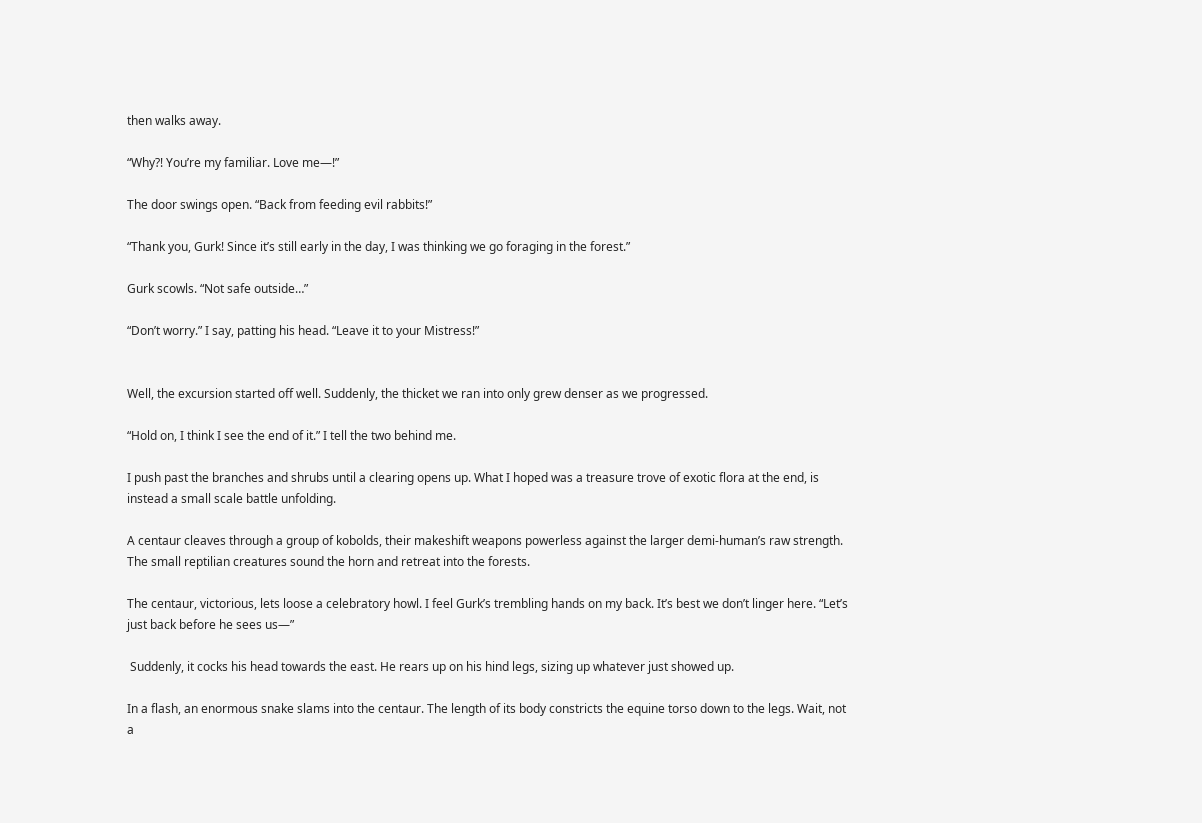then walks away.

“Why?! You’re my familiar. Love me—!”

The door swings open. “Back from feeding evil rabbits!”

“Thank you, Gurk! Since it’s still early in the day, I was thinking we go foraging in the forest.”

Gurk scowls. “Not safe outside…”

“Don’t worry.” I say, patting his head. “Leave it to your Mistress!”


Well, the excursion started off well. Suddenly, the thicket we ran into only grew denser as we progressed.

“Hold on, I think I see the end of it.” I tell the two behind me.

I push past the branches and shrubs until a clearing opens up. What I hoped was a treasure trove of exotic flora at the end, is instead a small scale battle unfolding.

A centaur cleaves through a group of kobolds, their makeshift weapons powerless against the larger demi-human’s raw strength. The small reptilian creatures sound the horn and retreat into the forests.

The centaur, victorious, lets loose a celebratory howl. I feel Gurk’s trembling hands on my back. It’s best we don’t linger here. “Let’s just back before he sees us—”

 Suddenly, it cocks his head towards the east. He rears up on his hind legs, sizing up whatever just showed up.

In a flash, an enormous snake slams into the centaur. The length of its body constricts the equine torso down to the legs. Wait, not a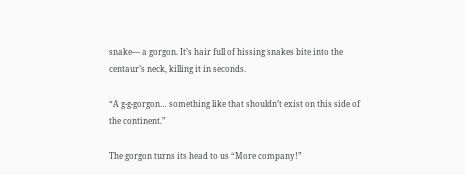snake— a gorgon. It’s hair full of hissing snakes bite into the centaur’s neck, killing it in seconds.

“A g-g-gorgon… something like that shouldn’t exist on this side of the continent.”

The gorgon turns its head to us “More company!”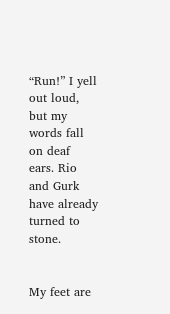“Run!” I yell out loud, but my words fall on deaf ears. Rio and Gurk have already turned to stone.


My feet are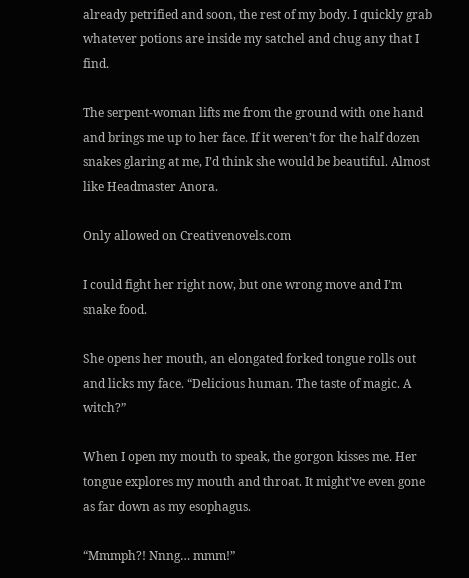already petrified and soon, the rest of my body. I quickly grab whatever potions are inside my satchel and chug any that I find.

The serpent-woman lifts me from the ground with one hand and brings me up to her face. If it weren’t for the half dozen snakes glaring at me, I’d think she would be beautiful. Almost like Headmaster Anora.

Only allowed on Creativenovels.com

I could fight her right now, but one wrong move and I’m snake food.

She opens her mouth, an elongated forked tongue rolls out and licks my face. “Delicious human. The taste of magic. A witch?”

When I open my mouth to speak, the gorgon kisses me. Her tongue explores my mouth and throat. It might’ve even gone as far down as my esophagus.

“Mmmph?! Nnng… mmm!”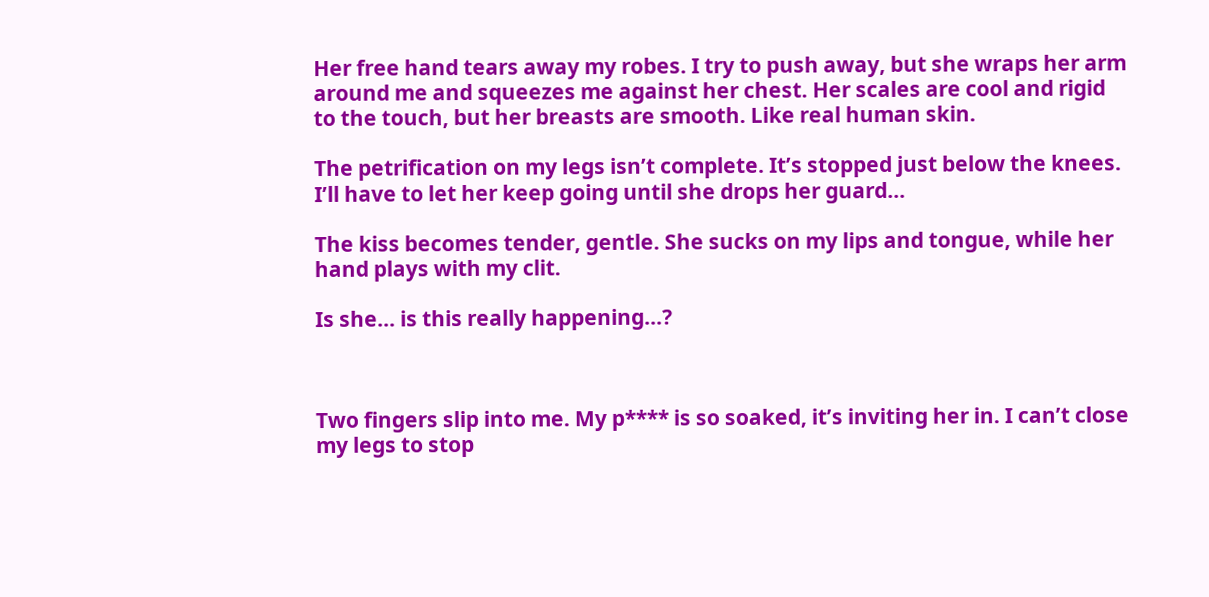Her free hand tears away my robes. I try to push away, but she wraps her arm around me and squeezes me against her chest. Her scales are cool and rigid to the touch, but her breasts are smooth. Like real human skin.

The petrification on my legs isn’t complete. It’s stopped just below the knees. I’ll have to let her keep going until she drops her guard…

The kiss becomes tender, gentle. She sucks on my lips and tongue, while her hand plays with my clit.

Is she… is this really happening…?



Two fingers slip into me. My p**** is so soaked, it’s inviting her in. I can’t close my legs to stop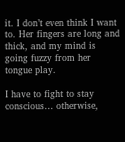it. I don’t even think I want to. Her fingers are long and thick, and my mind is going fuzzy from her tongue play.

I have to fight to stay conscious… otherwise,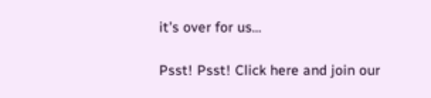it’s over for us…

Psst! Psst! Click here and join our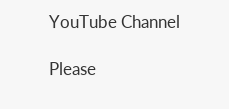YouTube Channel

Please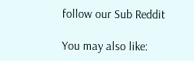follow our Sub Reddit

You may also like: